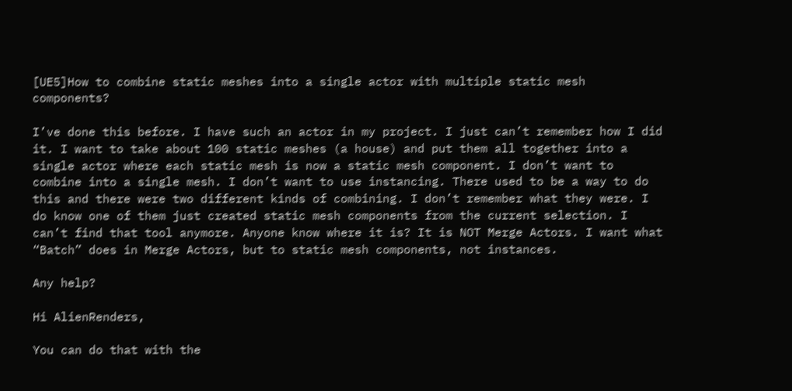[UE5]How to combine static meshes into a single actor with multiple static mesh components?

I’ve done this before. I have such an actor in my project. I just can’t remember how I did it. I want to take about 100 static meshes (a house) and put them all together into a single actor where each static mesh is now a static mesh component. I don’t want to combine into a single mesh. I don’t want to use instancing. There used to be a way to do this and there were two different kinds of combining. I don’t remember what they were. I do know one of them just created static mesh components from the current selection. I can’t find that tool anymore. Anyone know where it is? It is NOT Merge Actors. I want what “Batch” does in Merge Actors, but to static mesh components, not instances.

Any help?

Hi AlienRenders,

You can do that with the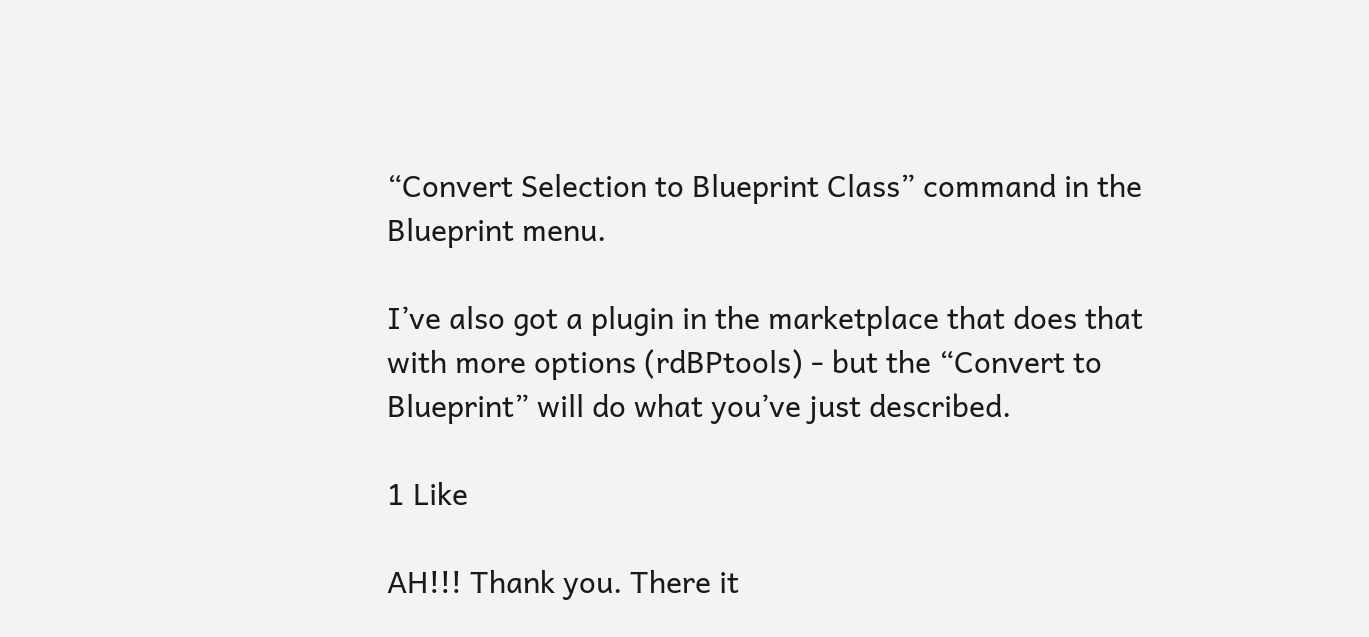“Convert Selection to Blueprint Class” command in the Blueprint menu.

I’ve also got a plugin in the marketplace that does that with more options (rdBPtools) - but the “Convert to Blueprint” will do what you’ve just described.

1 Like

AH!!! Thank you. There it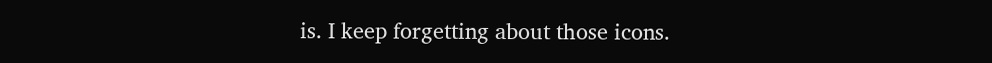is. I keep forgetting about those icons.